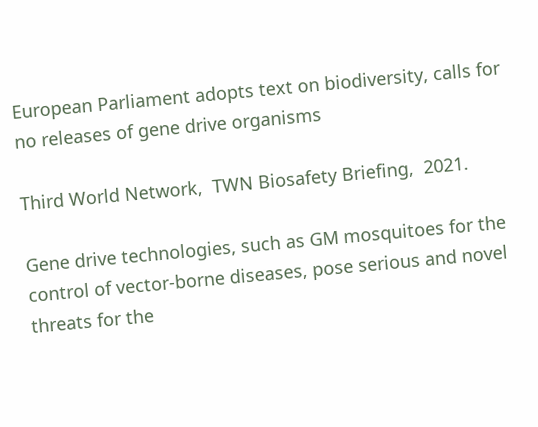European Parliament adopts text on biodiversity, calls for no releases of gene drive organisms

Third World Network,  TWN Biosafety Briefing,  2021.

Gene drive technologies, such as GM mosquitoes for the control of vector-borne diseases, pose serious and novel threats for the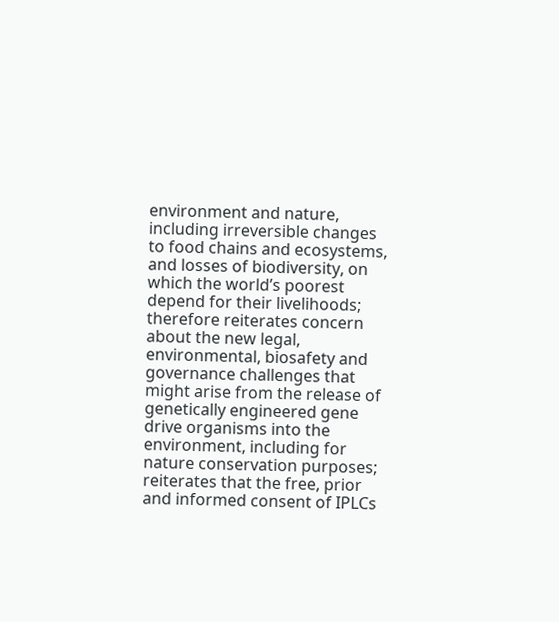environment and nature, including irreversible changes to food chains and ecosystems, and losses of biodiversity, on which the world’s poorest depend for their livelihoods; therefore reiterates concern about the new legal, environmental, biosafety and governance challenges that might arise from the release of genetically engineered gene drive organisms into the environment, including for nature conservation purposes; reiterates that the free, prior and informed consent of IPLCs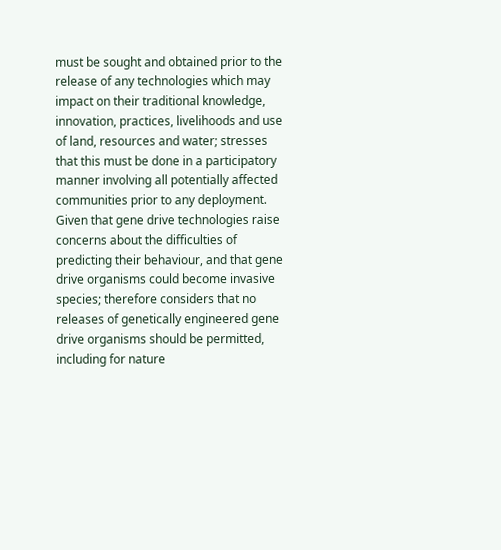must be sought and obtained prior to the release of any technologies which may impact on their traditional knowledge, innovation, practices, livelihoods and use of land, resources and water; stresses that this must be done in a participatory manner involving all potentially affected communities prior to any deployment. Given that gene drive technologies raise concerns about the difficulties of predicting their behaviour, and that gene drive organisms could become invasive species; therefore considers that no releases of genetically engineered gene drive organisms should be permitted, including for nature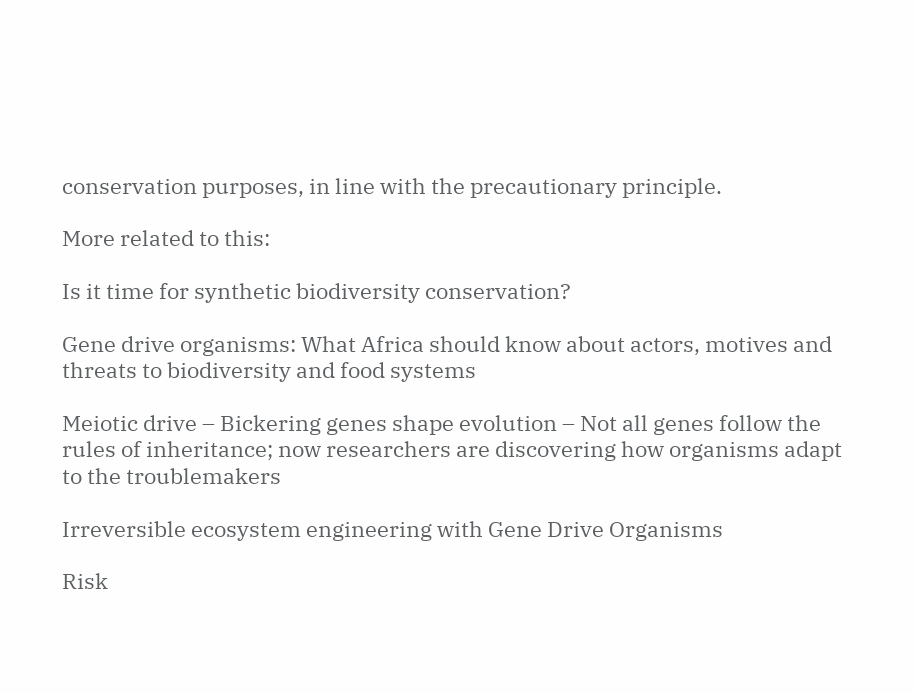conservation purposes, in line with the precautionary principle.

More related to this:

Is it time for synthetic biodiversity conservation?

Gene drive organisms: What Africa should know about actors, motives and threats to biodiversity and food systems

Meiotic drive – Bickering genes shape evolution – Not all genes follow the rules of inheritance; now researchers are discovering how organisms adapt to the troublemakers

Irreversible ecosystem engineering with Gene Drive Organisms

Risk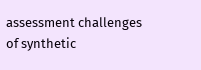assessment challenges of synthetic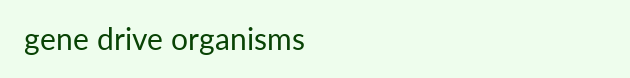gene drive organisms